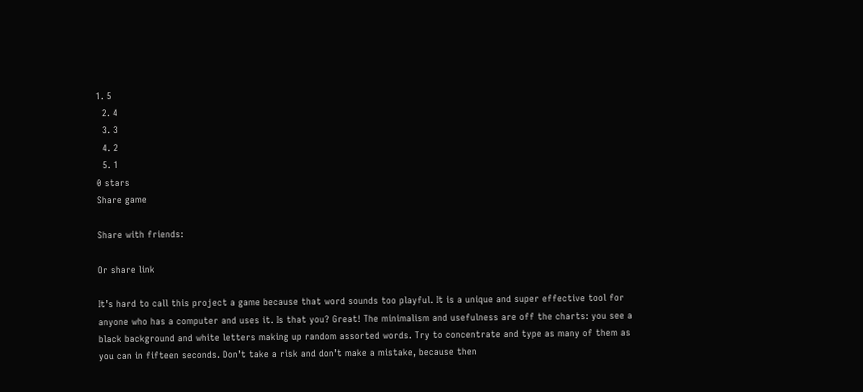1. 5
  2. 4
  3. 3
  4. 2
  5. 1
0 stars
Share game

Share with friends:

Or share link

It’s hard to call this project a game because that word sounds too playful. It is a unique and super effective tool for anyone who has a computer and uses it. Is that you? Great! The minimalism and usefulness are off the charts: you see a black background and white letters making up random assorted words. Try to concentrate and type as many of them as you can in fifteen seconds. Don’t take a risk and don’t make a mistake, because then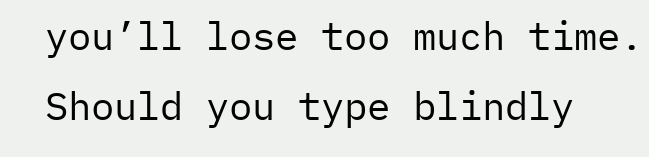you’ll lose too much time. Should you type blindly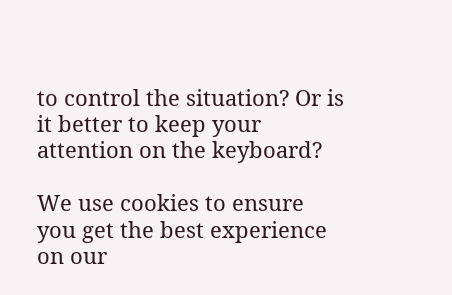to control the situation? Or is it better to keep your attention on the keyboard?

We use cookies to ensure you get the best experience on our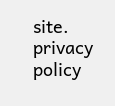site.  privacy policy